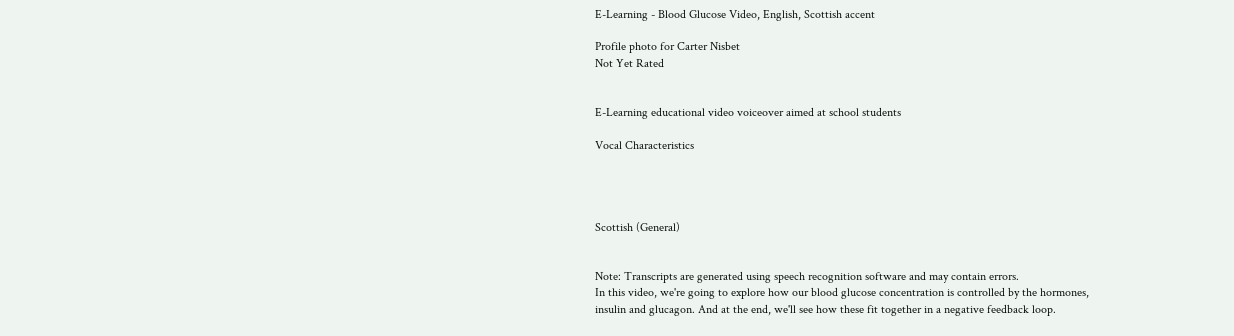E-Learning - Blood Glucose Video, English, Scottish accent

Profile photo for Carter Nisbet
Not Yet Rated


E-Learning educational video voiceover aimed at school students

Vocal Characteristics




Scottish (General)


Note: Transcripts are generated using speech recognition software and may contain errors.
In this video, we're going to explore how our blood glucose concentration is controlled by the hormones, insulin and glucagon. And at the end, we'll see how these fit together in a negative feedback loop.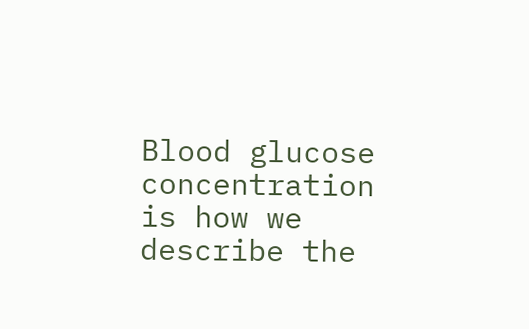Blood glucose concentration is how we describe the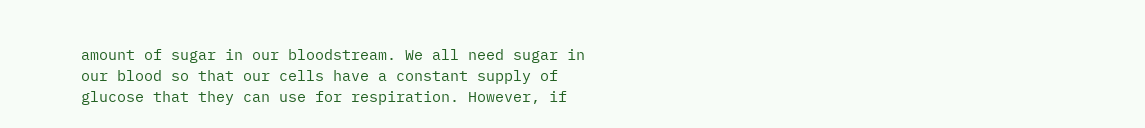amount of sugar in our bloodstream. We all need sugar in our blood so that our cells have a constant supply of glucose that they can use for respiration. However, if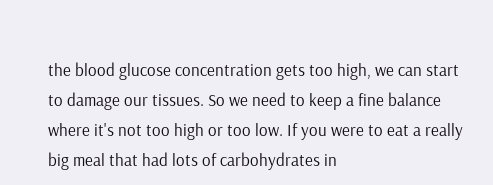the blood glucose concentration gets too high, we can start to damage our tissues. So we need to keep a fine balance where it's not too high or too low. If you were to eat a really big meal that had lots of carbohydrates in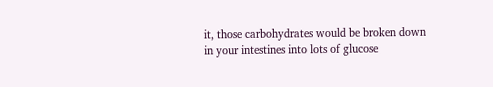it, those carbohydrates would be broken down in your intestines into lots of glucose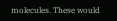molecules. These would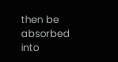then be absorbed into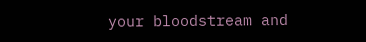your bloodstream and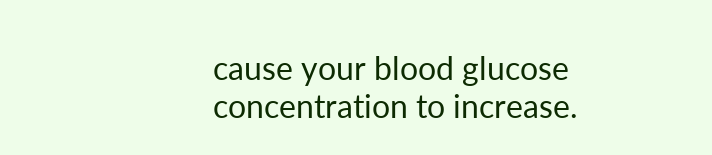cause your blood glucose concentration to increase.